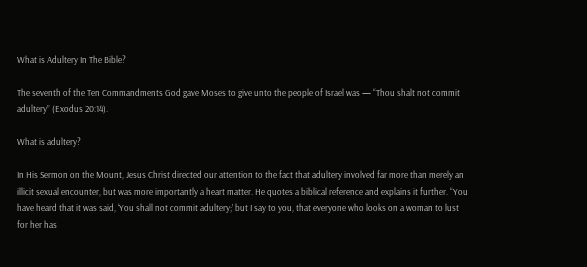What is Adultery In The Bible?

The seventh of the Ten Commandments God gave Moses to give unto the people of Israel was — “Thou shalt not commit adultery” (Exodus 20:14).

What is adultery?

In His Sermon on the Mount, Jesus Christ directed our attention to the fact that adultery involved far more than merely an illicit sexual encounter, but was more importantly a heart matter. He quotes a biblical reference and explains it further. “You have heard that it was said, ‘You shall not commit adultery;’ but I say to you, that everyone who looks on a woman to lust for her has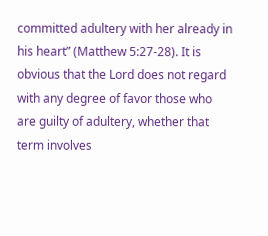committed adultery with her already in his heart” (Matthew 5:27-28). It is obvious that the Lord does not regard with any degree of favor those who are guilty of adultery, whether that term involves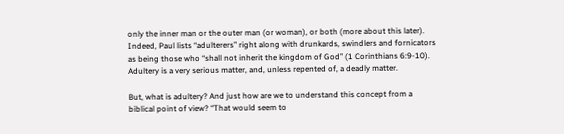only the inner man or the outer man (or woman), or both (more about this later). Indeed, Paul lists “adulterers” right along with drunkards, swindlers and fornicators as being those who “shall not inherit the kingdom of God” (1 Corinthians 6:9-10). Adultery is a very serious matter, and, unless repented of, a deadly matter.

But, what is adultery? And just how are we to understand this concept from a biblical point of view? “That would seem to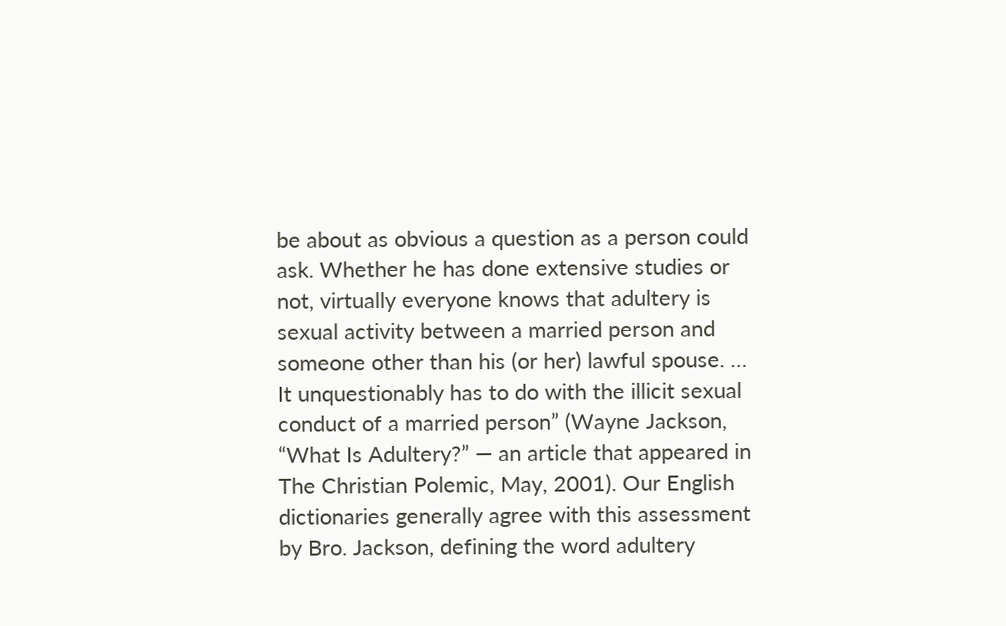be about as obvious a question as a person could ask. Whether he has done extensive studies or not, virtually everyone knows that adultery is sexual activity between a married person and someone other than his (or her) lawful spouse. … It unquestionably has to do with the illicit sexual conduct of a married person” (Wayne Jackson, “What Is Adultery?” — an article that appeared in The Christian Polemic, May, 2001). Our English dictionaries generally agree with this assessment by Bro. Jackson, defining the word adultery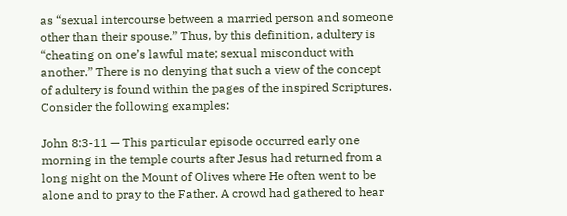as “sexual intercourse between a married person and someone other than their spouse.” Thus, by this definition, adultery is “cheating on one’s lawful mate; sexual misconduct with another.” There is no denying that such a view of the concept of adultery is found within the pages of the inspired Scriptures. Consider the following examples:

John 8:3-11 — This particular episode occurred early one morning in the temple courts after Jesus had returned from a long night on the Mount of Olives where He often went to be alone and to pray to the Father. A crowd had gathered to hear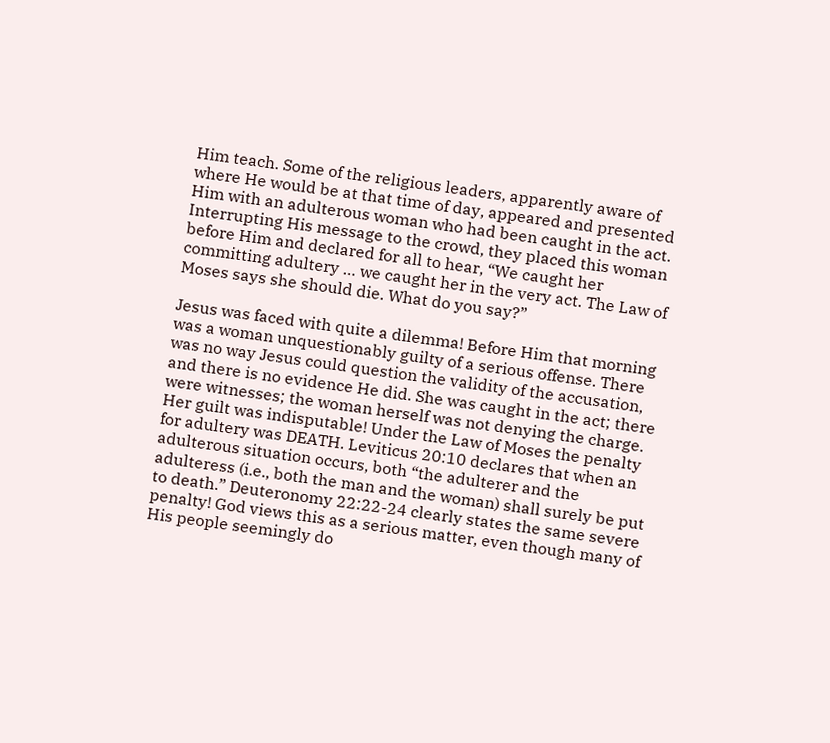Him teach. Some of the religious leaders, apparently aware of where He would be at that time of day, appeared and presented Him with an adulterous woman who had been caught in the act. Interrupting His message to the crowd, they placed this woman before Him and declared for all to hear, “We caught her committing adultery … we caught her in the very act. The Law of Moses says she should die. What do you say?”

Jesus was faced with quite a dilemma! Before Him that morning was a woman unquestionably guilty of a serious offense. There was no way Jesus could question the validity of the accusation, and there is no evidence He did. She was caught in the act; there were witnesses; the woman herself was not denying the charge. Her guilt was indisputable! Under the Law of Moses the penalty for adultery was DEATH. Leviticus 20:10 declares that when an adulterous situation occurs, both “the adulterer and the adulteress (i.e., both the man and the woman) shall surely be put to death.” Deuteronomy 22:22-24 clearly states the same severe penalty! God views this as a serious matter, even though many of His people seemingly do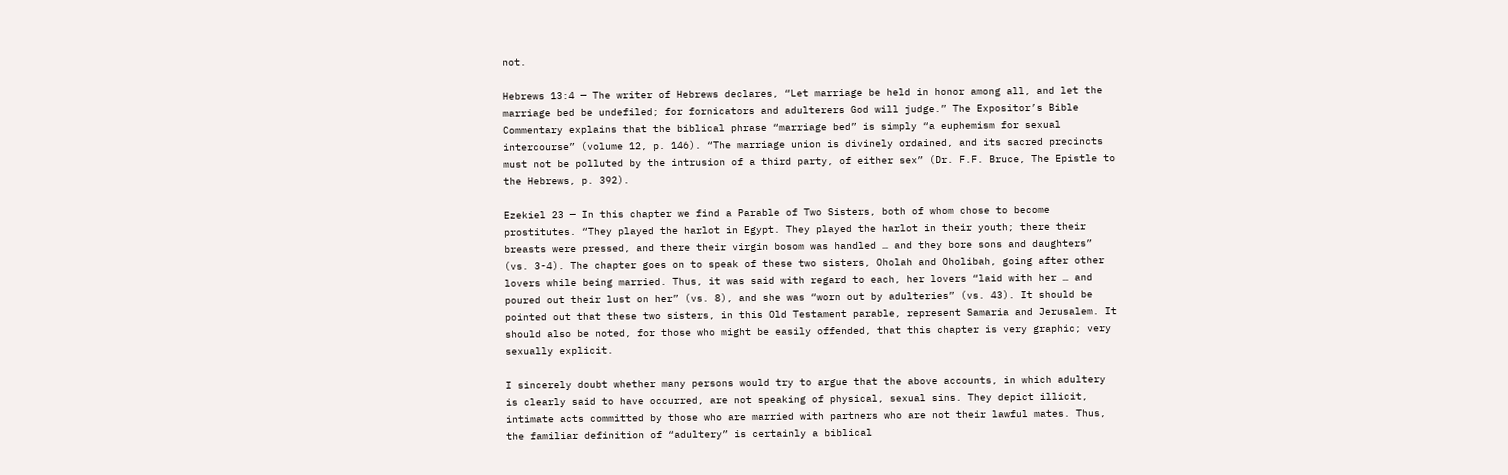not.

Hebrews 13:4 — The writer of Hebrews declares, “Let marriage be held in honor among all, and let the marriage bed be undefiled; for fornicators and adulterers God will judge.” The Expositor’s Bible Commentary explains that the biblical phrase “marriage bed” is simply “a euphemism for sexual intercourse” (volume 12, p. 146). “The marriage union is divinely ordained, and its sacred precincts must not be polluted by the intrusion of a third party, of either sex” (Dr. F.F. Bruce, The Epistle to the Hebrews, p. 392).

Ezekiel 23 — In this chapter we find a Parable of Two Sisters, both of whom chose to become prostitutes. “They played the harlot in Egypt. They played the harlot in their youth; there their breasts were pressed, and there their virgin bosom was handled … and they bore sons and daughters” (vs. 3-4). The chapter goes on to speak of these two sisters, Oholah and Oholibah, going after other lovers while being married. Thus, it was said with regard to each, her lovers “laid with her … and poured out their lust on her” (vs. 8), and she was “worn out by adulteries” (vs. 43). It should be pointed out that these two sisters, in this Old Testament parable, represent Samaria and Jerusalem. It should also be noted, for those who might be easily offended, that this chapter is very graphic; very sexually explicit.

I sincerely doubt whether many persons would try to argue that the above accounts, in which adultery is clearly said to have occurred, are not speaking of physical, sexual sins. They depict illicit, intimate acts committed by those who are married with partners who are not their lawful mates. Thus, the familiar definition of “adultery” is certainly a biblical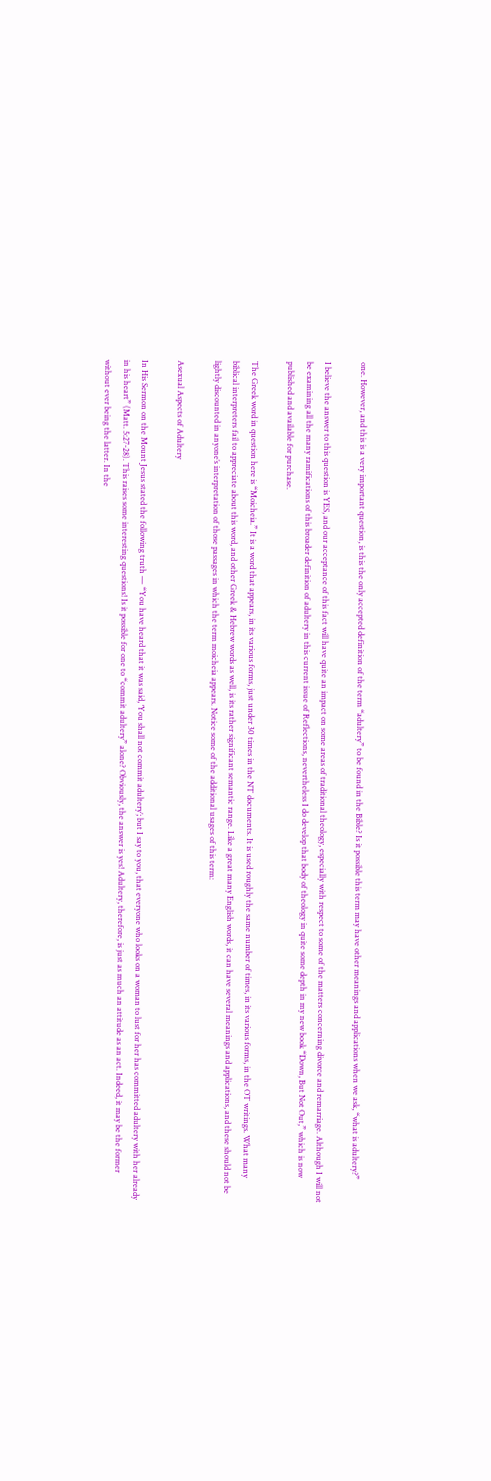one. However, and this is a very important question, is this the only accepted definition of the term “adultery” to be found in the Bible? Is it possible this term may have other meanings and applications when we ask, “what is adultery?”

I believe the answer to this question is YES, and our acceptance of this fact will have quite an impact on some areas of traditional theology, especially with respect to some of the matters concerning divorce and remarriage. Although I will not be examining all the many ramifications of this broader definition of adultery in this current issue of Reflections, nevertheless I do develop that body of theology in quite some depth in my new book “Down, But Not Out,” which is now published and available for purchase.

The Greek word in question here is “Moicheia.” It is a word that appears, in its various forms, just under 30 times in the NT documents. It is used roughly the same number of times, in its various forms, in the OT writings. What many biblical interpreters fail to appreciate about this word, and other Greek & Hebrew words as well, is its rather significant semantic range. Like a great many English words, it can have several meanings and applications, and these should not be lightly discounted in anyone’s interpretation of those passages in which the term moicheia appears. Notice some of the additional usages of this term:

Asexual Aspects of Adultery

In His Sermon on the Mount Jesus stated the following truth — “You have heard that it was said, ‘You shall not commit adultery’; but I say to you, that everyone who looks on a woman to lust for her has committed adultery with her already in his heart” (Matt. 5:27-28). This raises some interesting questions! Is it possible for one to “commit adultery” alone? Obviously, the answer is yes! Adultery, therefore, is just as much an attitude as an act. Indeed, it may be the former without ever being the latter. In the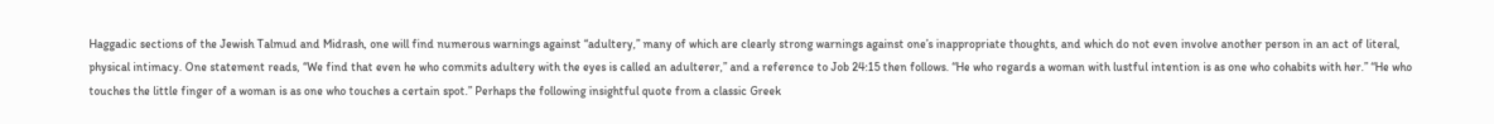Haggadic sections of the Jewish Talmud and Midrash, one will find numerous warnings against “adultery,” many of which are clearly strong warnings against one’s inappropriate thoughts, and which do not even involve another person in an act of literal, physical intimacy. One statement reads, “We find that even he who commits adultery with the eyes is called an adulterer,” and a reference to Job 24:15 then follows. “He who regards a woman with lustful intention is as one who cohabits with her.” “He who touches the little finger of a woman is as one who touches a certain spot.” Perhaps the following insightful quote from a classic Greek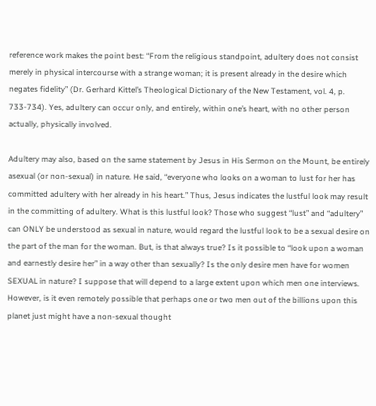reference work makes the point best: “From the religious standpoint, adultery does not consist merely in physical intercourse with a strange woman; it is present already in the desire which negates fidelity” (Dr. Gerhard Kittel’s Theological Dictionary of the New Testament, vol. 4, p. 733-734). Yes, adultery can occur only, and entirely, within one’s heart, with no other person actually, physically involved.

Adultery may also, based on the same statement by Jesus in His Sermon on the Mount, be entirely asexual (or non-sexual) in nature. He said, “everyone who looks on a woman to lust for her has committed adultery with her already in his heart.” Thus, Jesus indicates the lustful look may result in the committing of adultery. What is this lustful look? Those who suggest “lust” and “adultery” can ONLY be understood as sexual in nature, would regard the lustful look to be a sexual desire on the part of the man for the woman. But, is that always true? Is it possible to “look upon a woman and earnestly desire her” in a way other than sexually? Is the only desire men have for women SEXUAL in nature? I suppose that will depend to a large extent upon which men one interviews. However, is it even remotely possible that perhaps one or two men out of the billions upon this planet just might have a non-sexual thought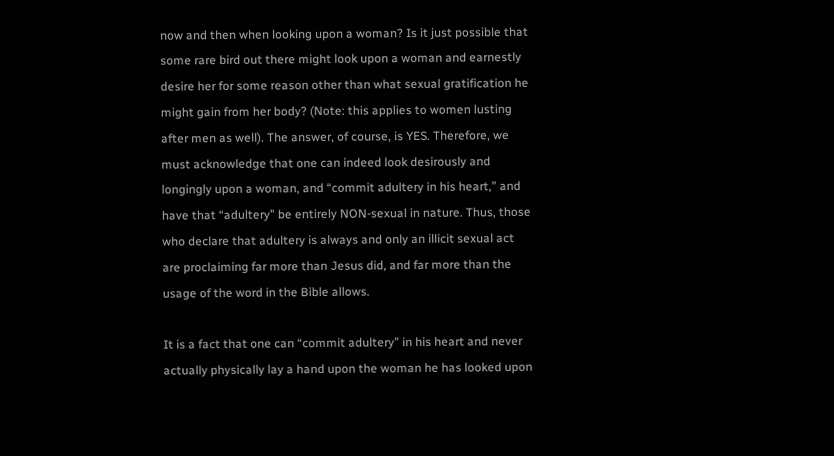now and then when looking upon a woman? Is it just possible that some rare bird out there might look upon a woman and earnestly desire her for some reason other than what sexual gratification he might gain from her body? (Note: this applies to women lusting after men as well). The answer, of course, is YES. Therefore, we must acknowledge that one can indeed look desirously and longingly upon a woman, and “commit adultery in his heart,” and have that “adultery” be entirely NON-sexual in nature. Thus, those who declare that adultery is always and only an illicit sexual act are proclaiming far more than Jesus did, and far more than the usage of the word in the Bible allows.

It is a fact that one can “commit adultery” in his heart and never actually physically lay a hand upon the woman he has looked upon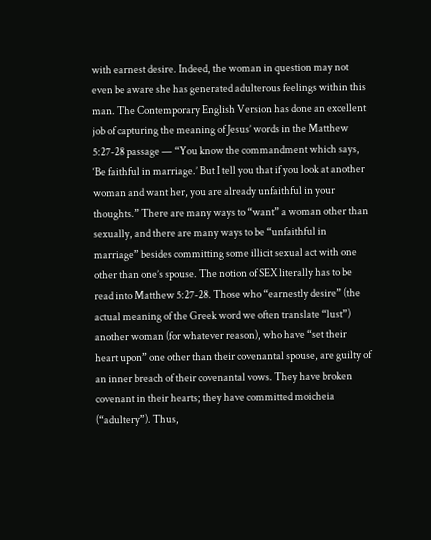with earnest desire. Indeed, the woman in question may not even be aware she has generated adulterous feelings within this man. The Contemporary English Version has done an excellent job of capturing the meaning of Jesus’ words in the Matthew 5:27-28 passage — “You know the commandment which says, ‘Be faithful in marriage.’ But I tell you that if you look at another woman and want her, you are already unfaithful in your thoughts.” There are many ways to “want” a woman other than sexually, and there are many ways to be “unfaithful in marriage” besides committing some illicit sexual act with one other than one’s spouse. The notion of SEX literally has to be read into Matthew 5:27-28. Those who “earnestly desire” (the actual meaning of the Greek word we often translate “lust”) another woman (for whatever reason), who have “set their heart upon” one other than their covenantal spouse, are guilty of an inner breach of their covenantal vows. They have broken covenant in their hearts; they have committed moicheia (“adultery”). Thus,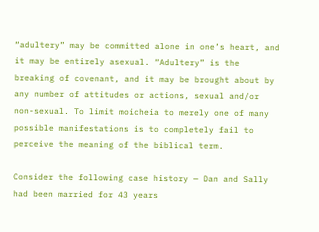“adultery” may be committed alone in one’s heart, and it may be entirely asexual. “Adultery” is the breaking of covenant, and it may be brought about by any number of attitudes or actions, sexual and/or non-sexual. To limit moicheia to merely one of many possible manifestations is to completely fail to perceive the meaning of the biblical term.

Consider the following case history — Dan and Sally had been married for 43 years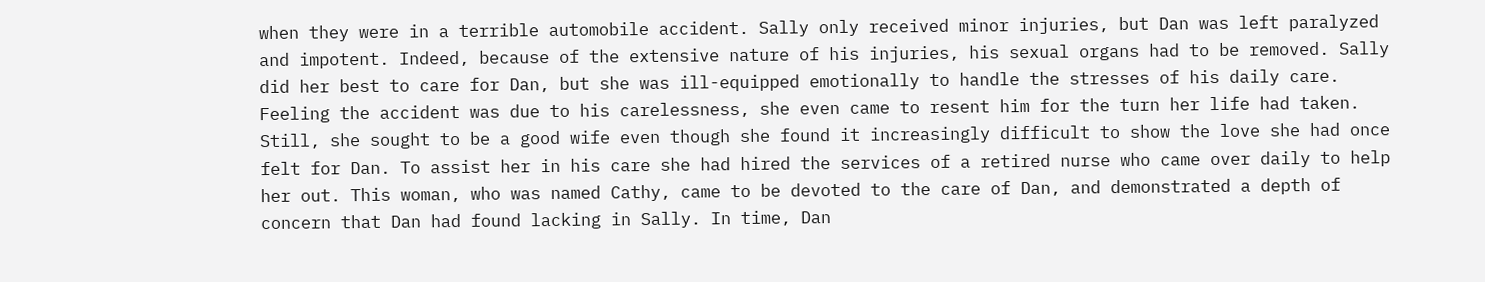when they were in a terrible automobile accident. Sally only received minor injuries, but Dan was left paralyzed and impotent. Indeed, because of the extensive nature of his injuries, his sexual organs had to be removed. Sally did her best to care for Dan, but she was ill-equipped emotionally to handle the stresses of his daily care. Feeling the accident was due to his carelessness, she even came to resent him for the turn her life had taken. Still, she sought to be a good wife even though she found it increasingly difficult to show the love she had once felt for Dan. To assist her in his care she had hired the services of a retired nurse who came over daily to help her out. This woman, who was named Cathy, came to be devoted to the care of Dan, and demonstrated a depth of concern that Dan had found lacking in Sally. In time, Dan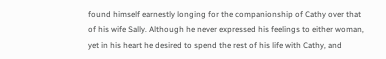found himself earnestly longing for the companionship of Cathy over that of his wife Sally. Although he never expressed his feelings to either woman, yet in his heart he desired to spend the rest of his life with Cathy, and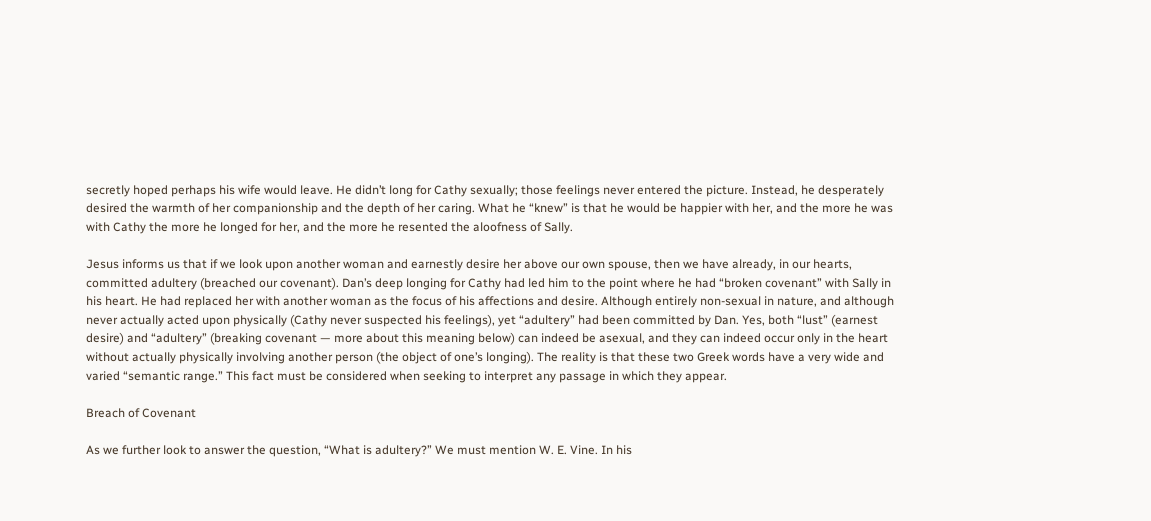secretly hoped perhaps his wife would leave. He didn’t long for Cathy sexually; those feelings never entered the picture. Instead, he desperately desired the warmth of her companionship and the depth of her caring. What he “knew” is that he would be happier with her, and the more he was with Cathy the more he longed for her, and the more he resented the aloofness of Sally.

Jesus informs us that if we look upon another woman and earnestly desire her above our own spouse, then we have already, in our hearts, committed adultery (breached our covenant). Dan’s deep longing for Cathy had led him to the point where he had “broken covenant” with Sally in his heart. He had replaced her with another woman as the focus of his affections and desire. Although entirely non-sexual in nature, and although never actually acted upon physically (Cathy never suspected his feelings), yet “adultery” had been committed by Dan. Yes, both “lust” (earnest desire) and “adultery” (breaking covenant — more about this meaning below) can indeed be asexual, and they can indeed occur only in the heart without actually physically involving another person (the object of one’s longing). The reality is that these two Greek words have a very wide and varied “semantic range.” This fact must be considered when seeking to interpret any passage in which they appear.

Breach of Covenant

As we further look to answer the question, “What is adultery?” We must mention W. E. Vine. In his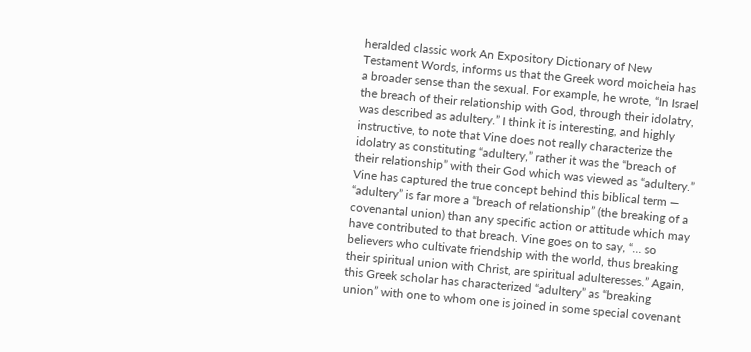heralded classic work An Expository Dictionary of New Testament Words, informs us that the Greek word moicheia has a broader sense than the sexual. For example, he wrote, “In Israel the breach of their relationship with God, through their idolatry, was described as adultery.” I think it is interesting, and highly instructive, to note that Vine does not really characterize the idolatry as constituting “adultery,” rather it was the “breach of their relationship” with their God which was viewed as “adultery.” Vine has captured the true concept behind this biblical term — “adultery” is far more a “breach of relationship” (the breaking of a covenantal union) than any specific action or attitude which may have contributed to that breach. Vine goes on to say, “… so believers who cultivate friendship with the world, thus breaking their spiritual union with Christ, are spiritual adulteresses.” Again, this Greek scholar has characterized “adultery” as “breaking union” with one to whom one is joined in some special covenant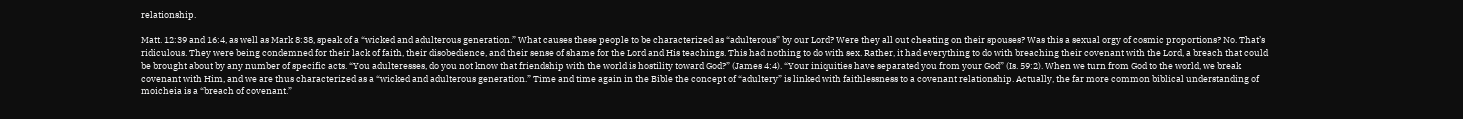relationship.

Matt. 12:39 and 16:4, as well as Mark 8:38, speak of a “wicked and adulterous generation.” What causes these people to be characterized as “adulterous” by our Lord? Were they all out cheating on their spouses? Was this a sexual orgy of cosmic proportions? No. That’s ridiculous. They were being condemned for their lack of faith, their disobedience, and their sense of shame for the Lord and His teachings. This had nothing to do with sex. Rather, it had everything to do with breaching their covenant with the Lord, a breach that could be brought about by any number of specific acts. “You adulteresses, do you not know that friendship with the world is hostility toward God?” (James 4:4). “Your iniquities have separated you from your God” (Is. 59:2). When we turn from God to the world, we break covenant with Him, and we are thus characterized as a “wicked and adulterous generation.” Time and time again in the Bible the concept of “adultery” is linked with faithlessness to a covenant relationship. Actually, the far more common biblical understanding of moicheia is a “breach of covenant.”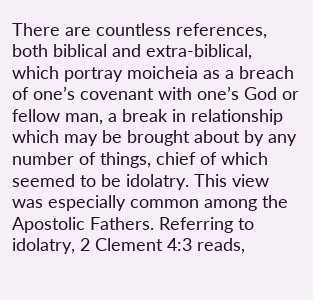There are countless references, both biblical and extra-biblical, which portray moicheia as a breach of one’s covenant with one’s God or fellow man, a break in relationship which may be brought about by any number of things, chief of which seemed to be idolatry. This view was especially common among the Apostolic Fathers. Referring to idolatry, 2 Clement 4:3 reads,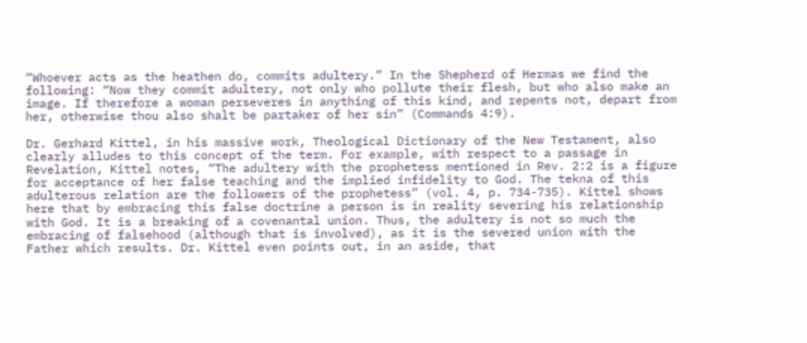“Whoever acts as the heathen do, commits adultery.” In the Shepherd of Hermas we find the following: “Now they commit adultery, not only who pollute their flesh, but who also make an image. If therefore a woman perseveres in anything of this kind, and repents not, depart from her, otherwise thou also shalt be partaker of her sin” (Commands 4:9).

Dr. Gerhard Kittel, in his massive work, Theological Dictionary of the New Testament, also clearly alludes to this concept of the term. For example, with respect to a passage in Revelation, Kittel notes, “The adultery with the prophetess mentioned in Rev. 2:2 is a figure for acceptance of her false teaching and the implied infidelity to God. The tekna of this adulterous relation are the followers of the prophetess” (vol. 4, p. 734-735). Kittel shows here that by embracing this false doctrine a person is in reality severing his relationship with God. It is a breaking of a covenantal union. Thus, the adultery is not so much the embracing of falsehood (although that is involved), as it is the severed union with the Father which results. Dr. Kittel even points out, in an aside, that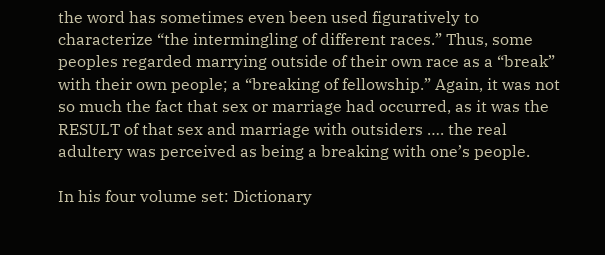the word has sometimes even been used figuratively to characterize “the intermingling of different races.” Thus, some peoples regarded marrying outside of their own race as a “break” with their own people; a “breaking of fellowship.” Again, it was not so much the fact that sex or marriage had occurred, as it was the RESULT of that sex and marriage with outsiders …. the real adultery was perceived as being a breaking with one’s people.

In his four volume set: Dictionary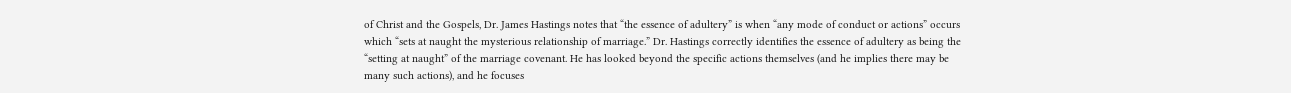of Christ and the Gospels, Dr. James Hastings notes that “the essence of adultery” is when “any mode of conduct or actions” occurs which “sets at naught the mysterious relationship of marriage.” Dr. Hastings correctly identifies the essence of adultery as being the “setting at naught” of the marriage covenant. He has looked beyond the specific actions themselves (and he implies there may be many such actions), and he focuses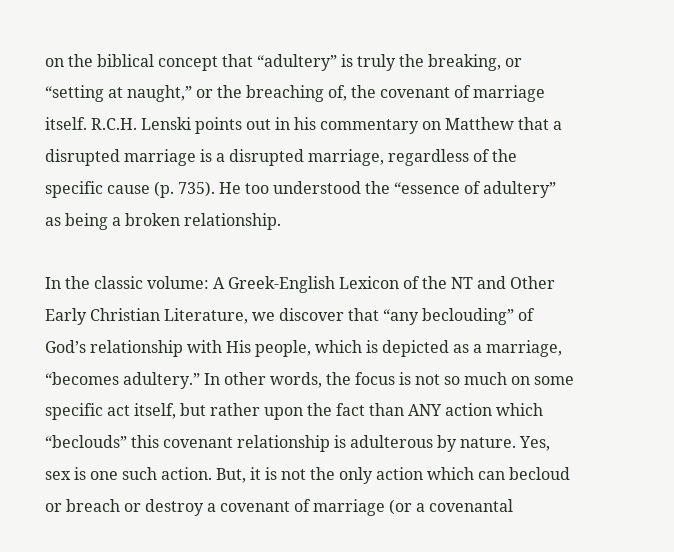on the biblical concept that “adultery” is truly the breaking, or “setting at naught,” or the breaching of, the covenant of marriage itself. R.C.H. Lenski points out in his commentary on Matthew that a disrupted marriage is a disrupted marriage, regardless of the specific cause (p. 735). He too understood the “essence of adultery” as being a broken relationship.

In the classic volume: A Greek-English Lexicon of the NT and Other Early Christian Literature, we discover that “any beclouding” of God’s relationship with His people, which is depicted as a marriage, “becomes adultery.” In other words, the focus is not so much on some specific act itself, but rather upon the fact than ANY action which “beclouds” this covenant relationship is adulterous by nature. Yes, sex is one such action. But, it is not the only action which can becloud or breach or destroy a covenant of marriage (or a covenantal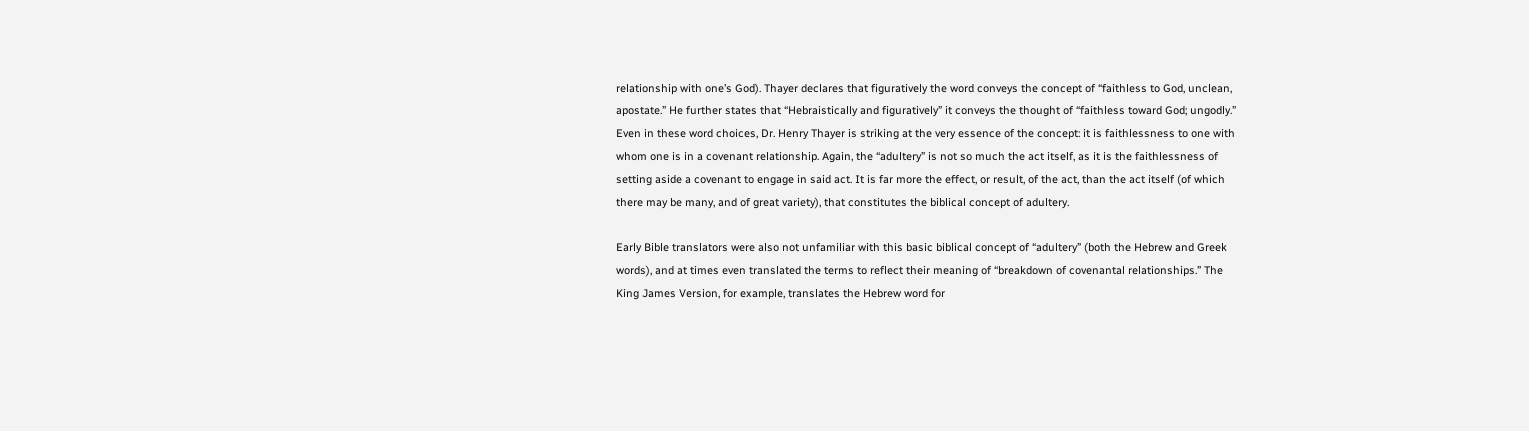relationship with one’s God). Thayer declares that figuratively the word conveys the concept of “faithless to God, unclean, apostate.” He further states that “Hebraistically and figuratively” it conveys the thought of “faithless toward God; ungodly.” Even in these word choices, Dr. Henry Thayer is striking at the very essence of the concept: it is faithlessness to one with whom one is in a covenant relationship. Again, the “adultery” is not so much the act itself, as it is the faithlessness of setting aside a covenant to engage in said act. It is far more the effect, or result, of the act, than the act itself (of which there may be many, and of great variety), that constitutes the biblical concept of adultery.

Early Bible translators were also not unfamiliar with this basic biblical concept of “adultery” (both the Hebrew and Greek words), and at times even translated the terms to reflect their meaning of “breakdown of covenantal relationships.” The King James Version, for example, translates the Hebrew word for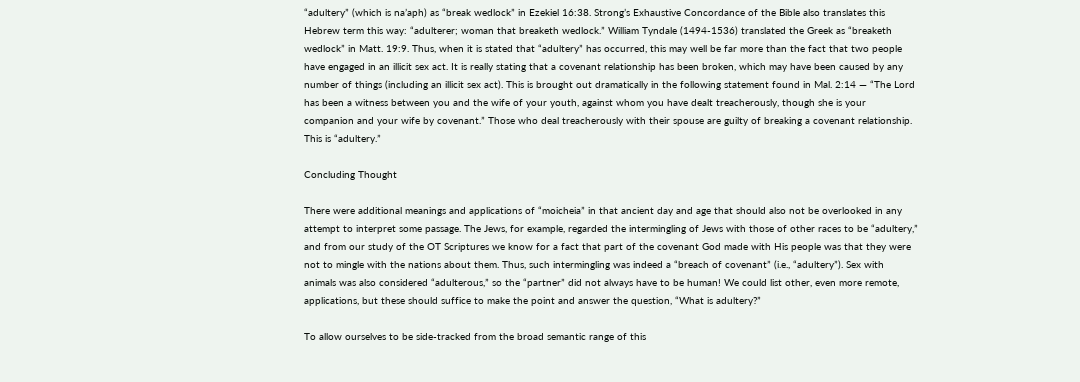“adultery” (which is na’aph) as “break wedlock” in Ezekiel 16:38. Strong’s Exhaustive Concordance of the Bible also translates this Hebrew term this way: “adulterer; woman that breaketh wedlock.” William Tyndale (1494-1536) translated the Greek as “breaketh wedlock” in Matt. 19:9. Thus, when it is stated that “adultery” has occurred, this may well be far more than the fact that two people have engaged in an illicit sex act. It is really stating that a covenant relationship has been broken, which may have been caused by any number of things (including an illicit sex act). This is brought out dramatically in the following statement found in Mal. 2:14 — “The Lord has been a witness between you and the wife of your youth, against whom you have dealt treacherously, though she is your companion and your wife by covenant.” Those who deal treacherously with their spouse are guilty of breaking a covenant relationship. This is “adultery.”

Concluding Thought

There were additional meanings and applications of “moicheia” in that ancient day and age that should also not be overlooked in any attempt to interpret some passage. The Jews, for example, regarded the intermingling of Jews with those of other races to be “adultery,” and from our study of the OT Scriptures we know for a fact that part of the covenant God made with His people was that they were not to mingle with the nations about them. Thus, such intermingling was indeed a “breach of covenant” (i.e., “adultery”). Sex with animals was also considered “adulterous,” so the “partner” did not always have to be human! We could list other, even more remote, applications, but these should suffice to make the point and answer the question, “What is adultery?”

To allow ourselves to be side-tracked from the broad semantic range of this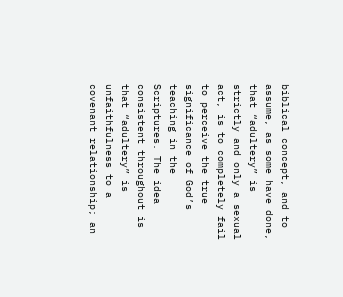biblical concept, and to assume, as some have done, that “adultery” is strictly and only a sexual act, is to completely fail to perceive the true significance of God’s teaching in the Scriptures. The idea consistent throughout is that “adultery” is unfaithfulness to a covenant relationship; an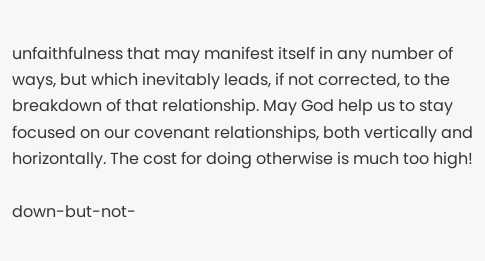unfaithfulness that may manifest itself in any number of ways, but which inevitably leads, if not corrected, to the breakdown of that relationship. May God help us to stay focused on our covenant relationships, both vertically and horizontally. The cost for doing otherwise is much too high!

down-but-not-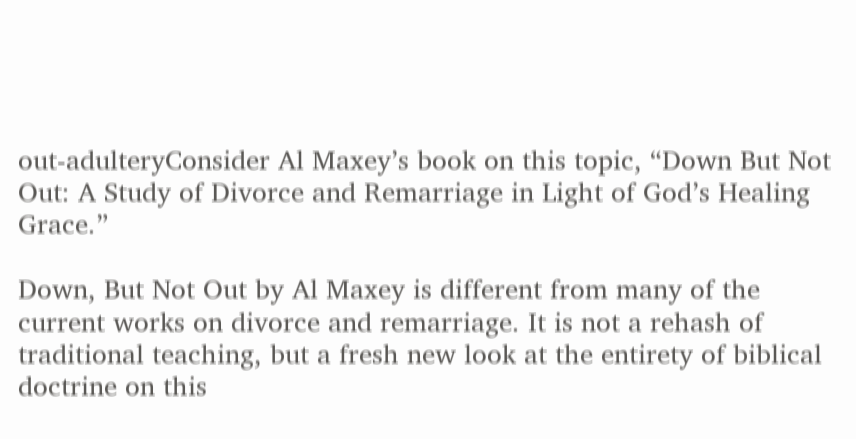out-adulteryConsider Al Maxey’s book on this topic, “Down But Not Out: A Study of Divorce and Remarriage in Light of God’s Healing Grace.”

Down, But Not Out by Al Maxey is different from many of the current works on divorce and remarriage. It is not a rehash of traditional teaching, but a fresh new look at the entirety of biblical doctrine on this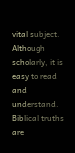vital subject. Although scholarly, it is easy to read and understand. Biblical truths are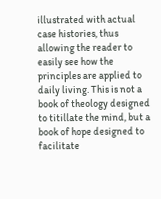illustrated with actual case histories, thus allowing the reader to easily see how the principles are applied to daily living. This is not a book of theology designed to titillate the mind, but a book of hope designed to facilitate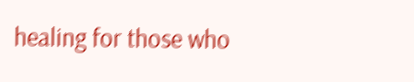healing for those who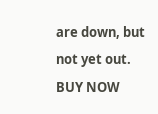are down, but not yet out. BUY NOW